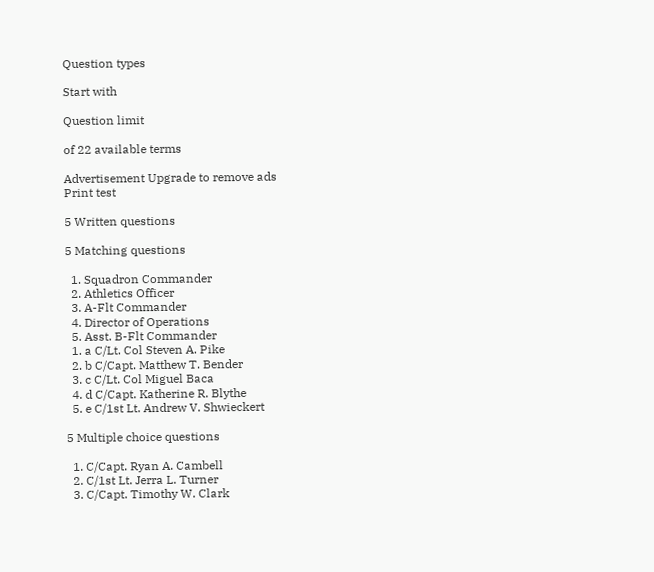Question types

Start with

Question limit

of 22 available terms

Advertisement Upgrade to remove ads
Print test

5 Written questions

5 Matching questions

  1. Squadron Commander
  2. Athletics Officer
  3. A-Flt Commander
  4. Director of Operations
  5. Asst. B-Flt Commander
  1. a C/Lt. Col Steven A. Pike
  2. b C/Capt. Matthew T. Bender
  3. c C/Lt. Col Miguel Baca
  4. d C/Capt. Katherine R. Blythe
  5. e C/1st Lt. Andrew V. Shwieckert

5 Multiple choice questions

  1. C/Capt. Ryan A. Cambell
  2. C/1st Lt. Jerra L. Turner
  3. C/Capt. Timothy W. Clark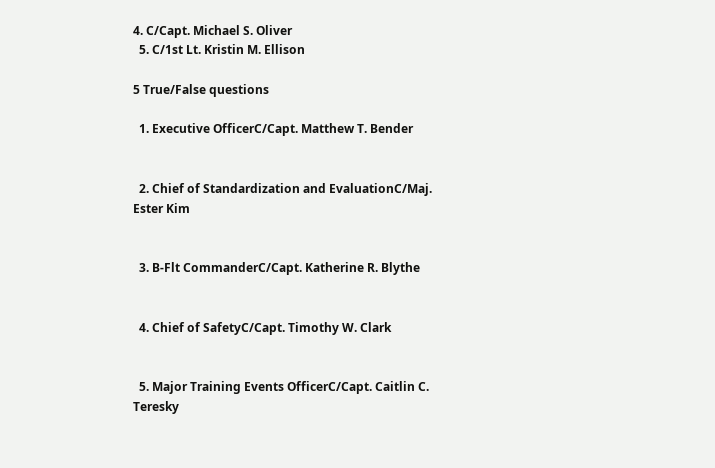4. C/Capt. Michael S. Oliver
  5. C/1st Lt. Kristin M. Ellison

5 True/False questions

  1. Executive OfficerC/Capt. Matthew T. Bender


  2. Chief of Standardization and EvaluationC/Maj. Ester Kim


  3. B-Flt CommanderC/Capt. Katherine R. Blythe


  4. Chief of SafetyC/Capt. Timothy W. Clark


  5. Major Training Events OfficerC/Capt. Caitlin C. Teresky